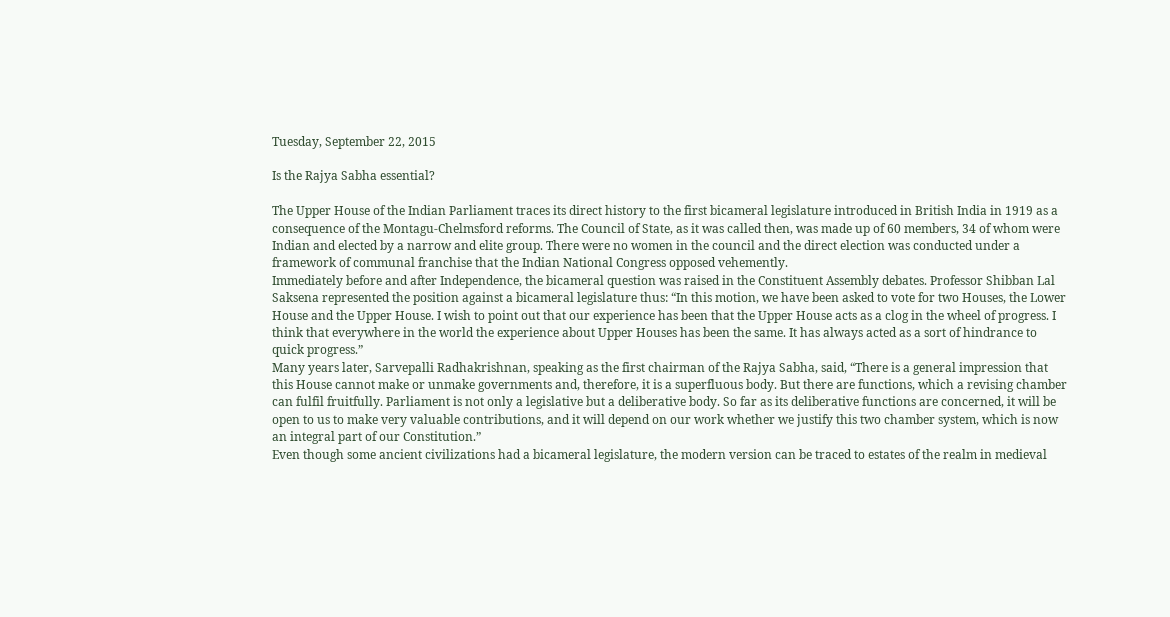Tuesday, September 22, 2015

Is the Rajya Sabha essential?

The Upper House of the Indian Parliament traces its direct history to the first bicameral legislature introduced in British India in 1919 as a consequence of the Montagu-Chelmsford reforms. The Council of State, as it was called then, was made up of 60 members, 34 of whom were Indian and elected by a narrow and elite group. There were no women in the council and the direct election was conducted under a framework of communal franchise that the Indian National Congress opposed vehemently.
Immediately before and after Independence, the bicameral question was raised in the Constituent Assembly debates. Professor Shibban Lal Saksena represented the position against a bicameral legislature thus: “In this motion, we have been asked to vote for two Houses, the Lower House and the Upper House. I wish to point out that our experience has been that the Upper House acts as a clog in the wheel of progress. I think that everywhere in the world the experience about Upper Houses has been the same. It has always acted as a sort of hindrance to quick progress.”
Many years later, Sarvepalli Radhakrishnan, speaking as the first chairman of the Rajya Sabha, said, “There is a general impression that this House cannot make or unmake governments and, therefore, it is a superfluous body. But there are functions, which a revising chamber can fulfil fruitfully. Parliament is not only a legislative but a deliberative body. So far as its deliberative functions are concerned, it will be open to us to make very valuable contributions, and it will depend on our work whether we justify this two chamber system, which is now an integral part of our Constitution.”
Even though some ancient civilizations had a bicameral legislature, the modern version can be traced to estates of the realm in medieval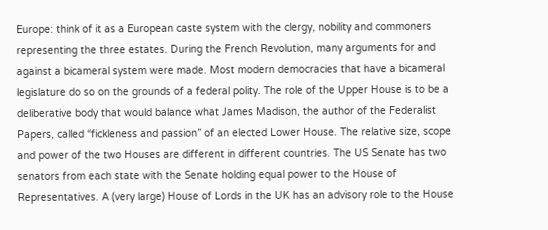Europe: think of it as a European caste system with the clergy, nobility and commoners representing the three estates. During the French Revolution, many arguments for and against a bicameral system were made. Most modern democracies that have a bicameral legislature do so on the grounds of a federal polity. The role of the Upper House is to be a deliberative body that would balance what James Madison, the author of the Federalist Papers, called “fickleness and passion” of an elected Lower House. The relative size, scope and power of the two Houses are different in different countries. The US Senate has two senators from each state with the Senate holding equal power to the House of Representatives. A (very large) House of Lords in the UK has an advisory role to the House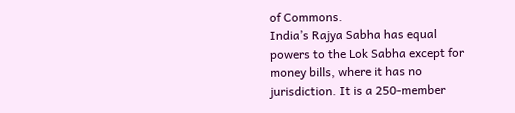of Commons.
India’s Rajya Sabha has equal powers to the Lok Sabha except for money bills, where it has no jurisdiction. It is a 250-member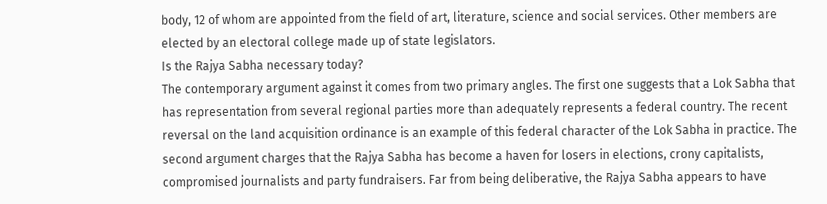body, 12 of whom are appointed from the field of art, literature, science and social services. Other members are elected by an electoral college made up of state legislators.
Is the Rajya Sabha necessary today?
The contemporary argument against it comes from two primary angles. The first one suggests that a Lok Sabha that has representation from several regional parties more than adequately represents a federal country. The recent reversal on the land acquisition ordinance is an example of this federal character of the Lok Sabha in practice. The second argument charges that the Rajya Sabha has become a haven for losers in elections, crony capitalists, compromised journalists and party fundraisers. Far from being deliberative, the Rajya Sabha appears to have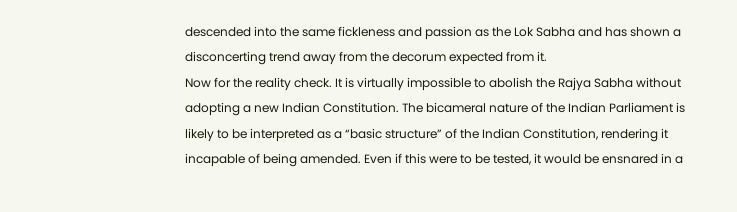descended into the same fickleness and passion as the Lok Sabha and has shown a disconcerting trend away from the decorum expected from it.
Now for the reality check. It is virtually impossible to abolish the Rajya Sabha without adopting a new Indian Constitution. The bicameral nature of the Indian Parliament is likely to be interpreted as a “basic structure” of the Indian Constitution, rendering it incapable of being amended. Even if this were to be tested, it would be ensnared in a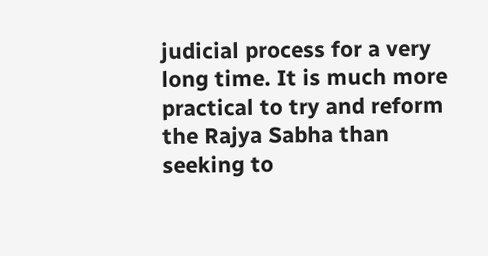judicial process for a very long time. It is much more practical to try and reform the Rajya Sabha than seeking to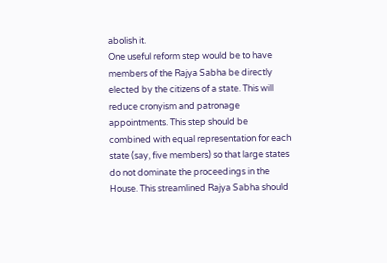abolish it.
One useful reform step would be to have members of the Rajya Sabha be directly elected by the citizens of a state. This will reduce cronyism and patronage appointments. This step should be combined with equal representation for each state (say, five members) so that large states do not dominate the proceedings in the House. This streamlined Rajya Sabha should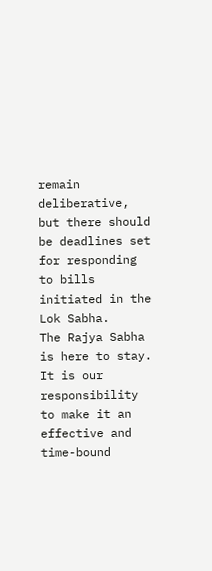remain deliberative, but there should be deadlines set for responding to bills initiated in the Lok Sabha.
The Rajya Sabha is here to stay. It is our responsibility to make it an effective and time-bound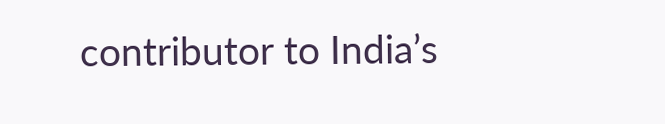contributor to India’s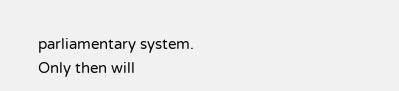parliamentary system.
Only then will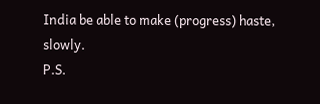India be able to make (progress) haste, slowly.
P.S.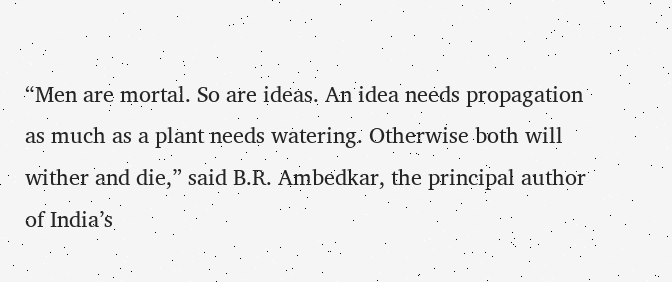“Men are mortal. So are ideas. An idea needs propagation as much as a plant needs watering. Otherwise both will wither and die,” said B.R. Ambedkar, the principal author of India’s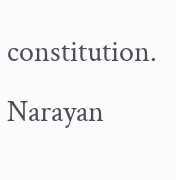constitution.
Narayan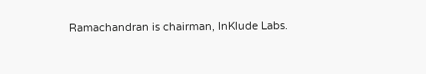Ramachandran is chairman, InKlude Labs.